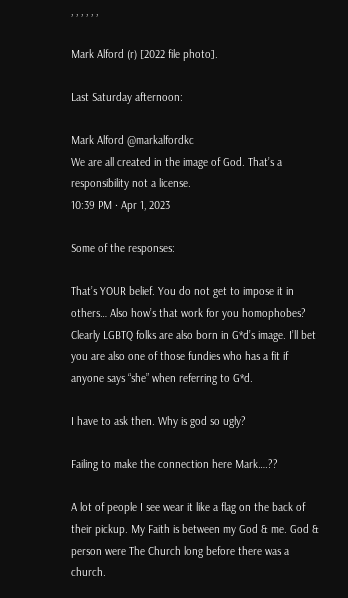, , , , , ,

Mark Alford (r) [2022 file photo].

Last Saturday afternoon:

Mark Alford @markalfordkc
We are all created in the image of God. That’s a responsibility not a license.
10:39 PM · Apr 1, 2023

Some of the responses:

That’s YOUR belief. You do not get to impose it in others… Also how’s that work for you homophobes? Clearly LGBTQ folks are also born in G*d’s image. I’ll bet you are also one of those fundies who has a fit if anyone says “she” when referring to G*d.

I have to ask then. Why is god so ugly?

Failing to make the connection here Mark….??

A lot of people I see wear it like a flag on the back of their pickup. My Faith is between my God & me. God & person were The Church long before there was a church.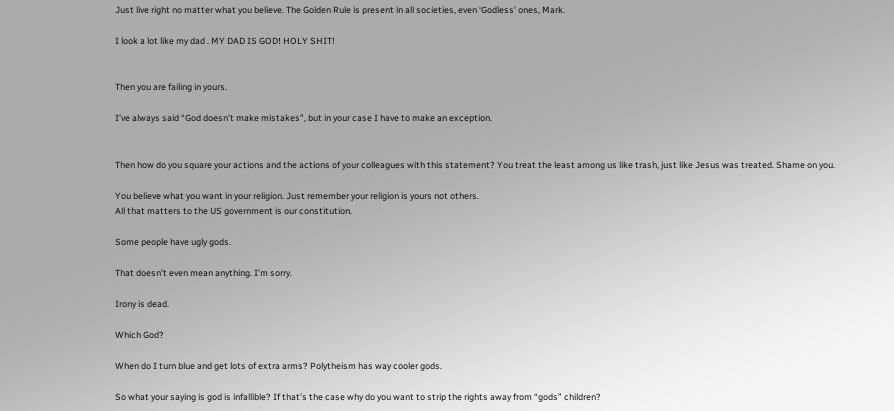Just live right no matter what you believe. The Golden Rule is present in all societies, even ‘Godless’ ones, Mark.

I look a lot like my dad . MY DAD IS GOD! HOLY SHIT!


Then you are failing in yours.

I’ve always said “God doesn’t make mistakes”, but in your case I have to make an exception.


Then how do you square your actions and the actions of your colleagues with this statement? You treat the least among us like trash, just like Jesus was treated. Shame on you.

You believe what you want in your religion. Just remember your religion is yours not others.
All that matters to the US government is our constitution.

Some people have ugly gods.

That doesn’t even mean anything. I’m sorry.

Irony is dead.

Which God?

When do I turn blue and get lots of extra arms? Polytheism has way cooler gods.

So what your saying is god is infallible? If that’s the case why do you want to strip the rights away from “gods” children?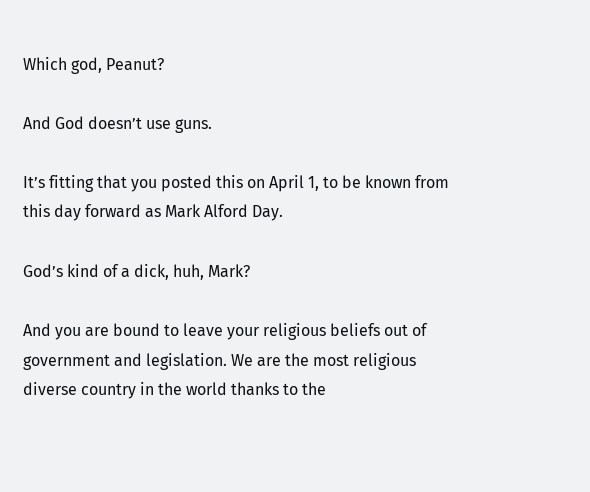Which god, Peanut?

And God doesn’t use guns.

It’s fitting that you posted this on April 1, to be known from this day forward as Mark Alford Day.

God’s kind of a dick, huh, Mark?

And you are bound to leave your religious beliefs out of government and legislation. We are the most religious diverse country in the world thanks to the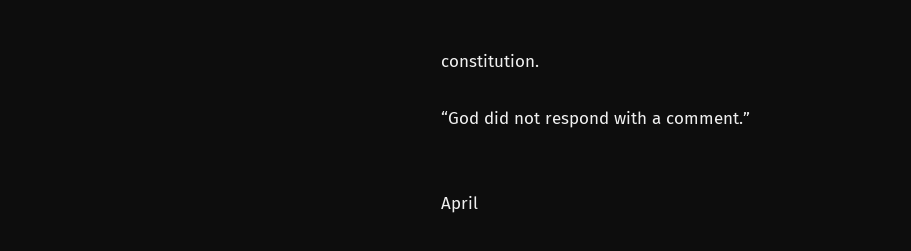constitution.

“God did not respond with a comment.”


April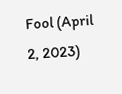Fool (April 2, 2023)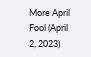More April Fool (April 2, 2023)